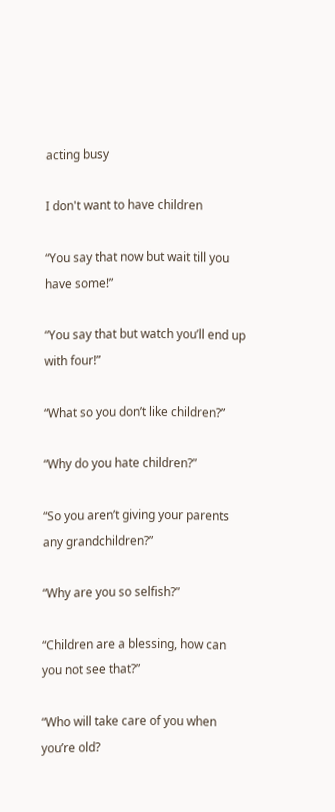acting busy

I don't want to have children

“You say that now but wait till you have some!”

“You say that but watch you’ll end up with four!”

“What so you don’t like children?”

“Why do you hate children?”

“So you aren’t giving your parents any grandchildren?”

“Why are you so selfish?”

“Children are a blessing, how can you not see that?”

“Who will take care of you when you’re old?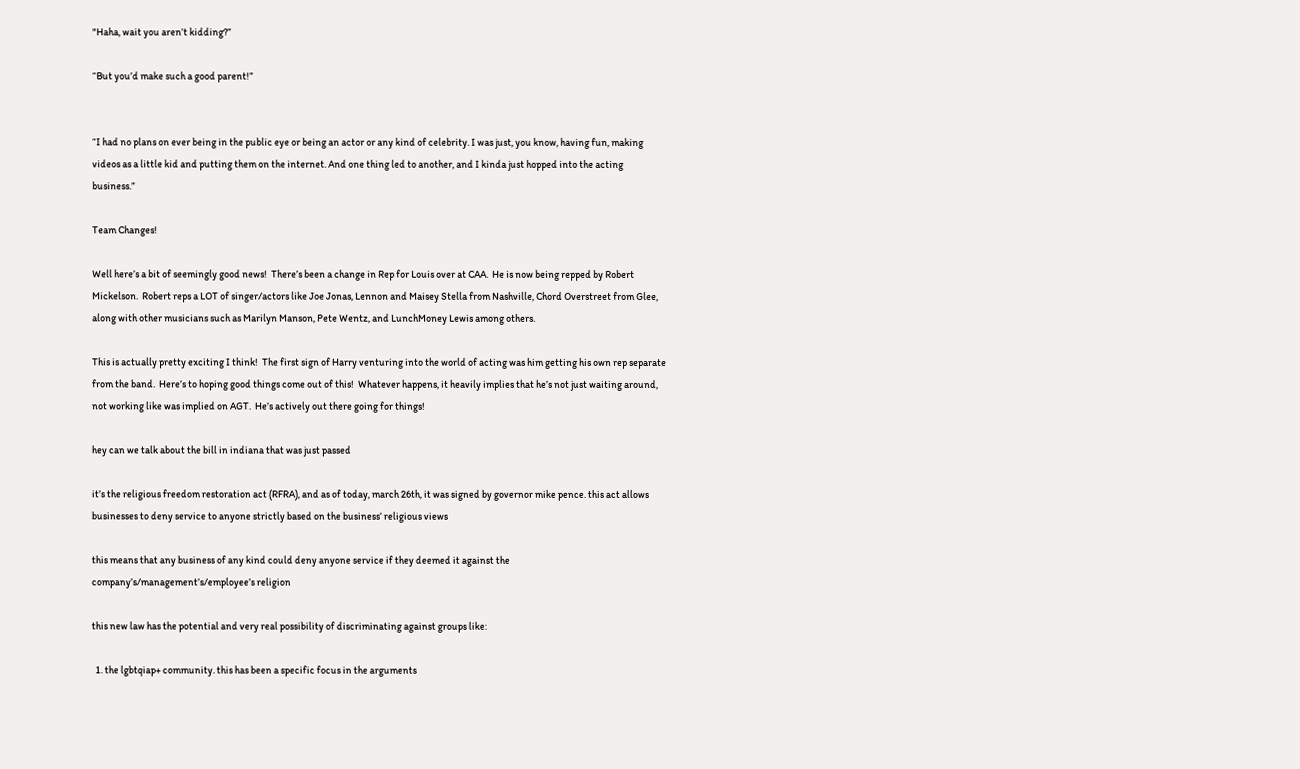"Haha, wait you aren’t kidding?”

“But you’d make such a good parent!”


“I had no plans on ever being in the public eye or being an actor or any kind of celebrity. I was just, you know, having fun, making videos as a little kid and putting them on the internet. And one thing led to another, and I kinda just hopped into the acting business.”

Team Changes!

Well here’s a bit of seemingly good news!  There’s been a change in Rep for Louis over at CAA.  He is now being repped by Robert Mickelson.  Robert reps a LOT of singer/actors like Joe Jonas, Lennon and Maisey Stella from Nashville, Chord Overstreet from Glee, along with other musicians such as Marilyn Manson, Pete Wentz, and LunchMoney Lewis among others.

This is actually pretty exciting I think!  The first sign of Harry venturing into the world of acting was him getting his own rep separate from the band.  Here’s to hoping good things come out of this!  Whatever happens, it heavily implies that he’s not just waiting around, not working like was implied on AGT.  He’s actively out there going for things!

hey can we talk about the bill in indiana that was just passed

it’s the religious freedom restoration act (RFRA), and as of today, march 26th, it was signed by governor mike pence. this act allows businesses to deny service to anyone strictly based on the business’ religious views

this means that any business of any kind could deny anyone service if they deemed it against the company’s/management’s/employee’s religion

this new law has the potential and very real possibility of discriminating against groups like:

  1. the lgbtqiap+ community. this has been a specific focus in the arguments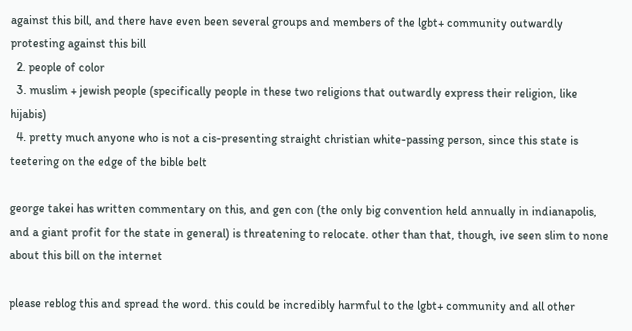against this bill, and there have even been several groups and members of the lgbt+ community outwardly protesting against this bill
  2. people of color
  3. muslim + jewish people (specifically people in these two religions that outwardly express their religion, like hijabis)
  4. pretty much anyone who is not a cis-presenting straight christian white-passing person, since this state is teetering on the edge of the bible belt

george takei has written commentary on this, and gen con (the only big convention held annually in indianapolis, and a giant profit for the state in general) is threatening to relocate. other than that, though, ive seen slim to none about this bill on the internet

please reblog this and spread the word. this could be incredibly harmful to the lgbt+ community and all other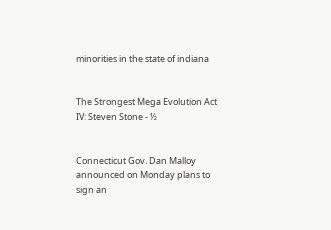minorities in the state of indiana


The Strongest Mega Evolution Act IV: Steven Stone - ½


Connecticut Gov. Dan Malloy announced on Monday plans to sign an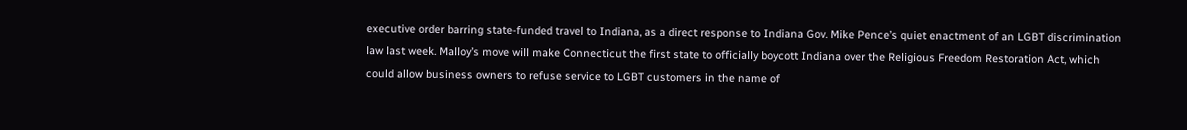executive order barring state-funded travel to Indiana, as a direct response to Indiana Gov. Mike Pence’s quiet enactment of an LGBT discrimination law last week. Malloy’s move will make Connecticut the first state to officially boycott Indiana over the Religious Freedom Restoration Act, which could allow business owners to refuse service to LGBT customers in the name of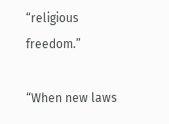“religious freedom.”

“When new laws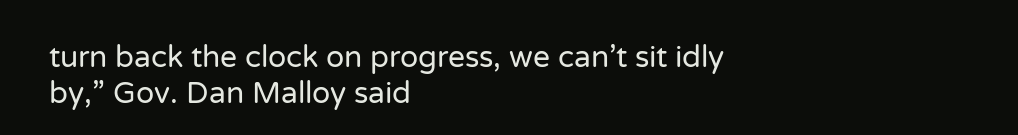turn back the clock on progress, we can’t sit idly by,” Gov. Dan Malloy said